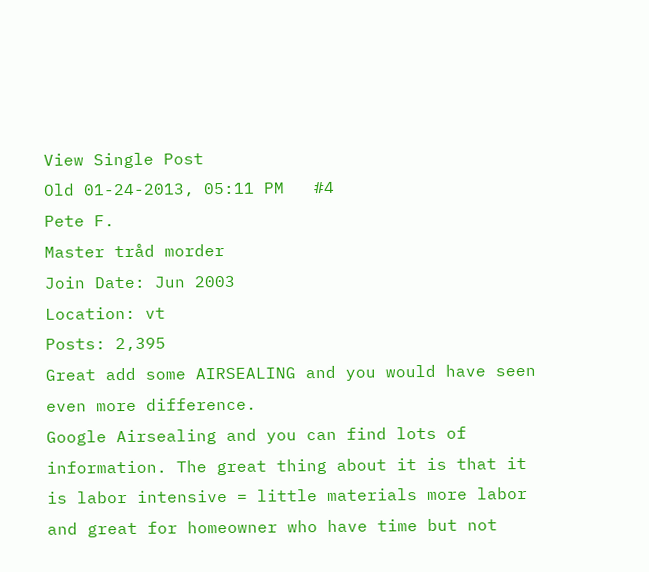View Single Post
Old 01-24-2013, 05:11 PM   #4
Pete F.
Master tråd morder
Join Date: Jun 2003
Location: vt
Posts: 2,395
Great add some AIRSEALING and you would have seen even more difference.
Google Airsealing and you can find lots of information. The great thing about it is that it is labor intensive = little materials more labor and great for homeowner who have time but not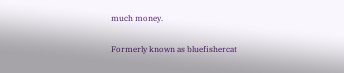much money.

Formerly known as bluefishercat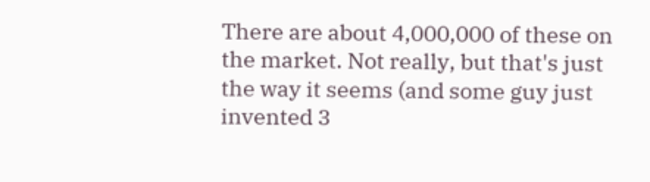There are about 4,000,000 of these on the market. Not really, but that's just the way it seems (and some guy just invented 3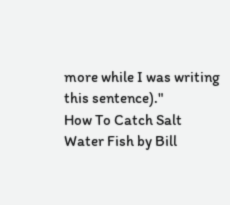more while I was writing this sentence)."
How To Catch Salt Water Fish by Bill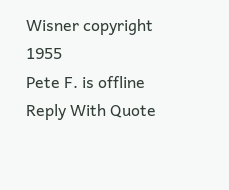Wisner copyright 1955
Pete F. is offline   Reply With Quote